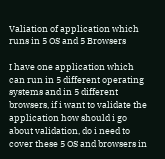Valiation of application which runs in 5 OS and 5 Browsers

I have one application which can run in 5 different operating systems and in 5 different browsers, if i want to validate the application how should i go about validation, do i need to cover these 5 OS and browsers in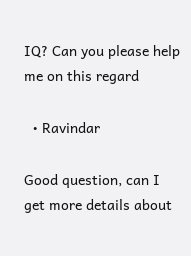IQ? Can you please help me on this regard

  • Ravindar

Good question, can I get more details about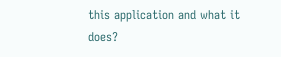this application and what it does?